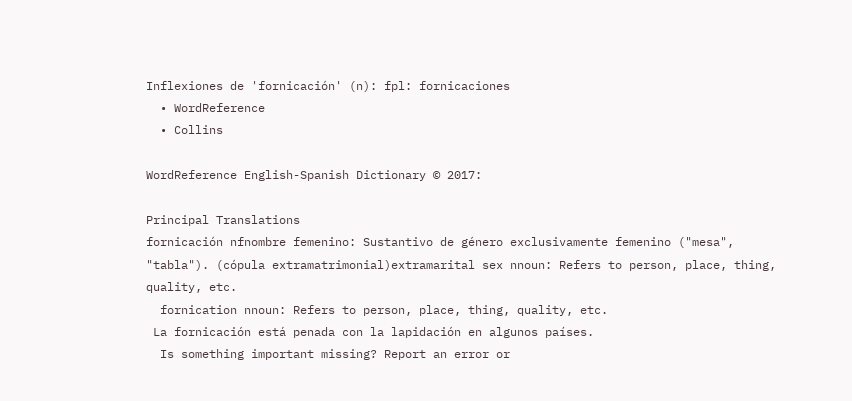Inflexiones de 'fornicación' (n): fpl: fornicaciones
  • WordReference
  • Collins

WordReference English-Spanish Dictionary © 2017:

Principal Translations
fornicación nfnombre femenino: Sustantivo de género exclusivamente femenino ("mesa", "tabla"). (cópula extramatrimonial)extramarital sex nnoun: Refers to person, place, thing, quality, etc.
  fornication nnoun: Refers to person, place, thing, quality, etc.
 La fornicación está penada con la lapidación en algunos países.
  Is something important missing? Report an error or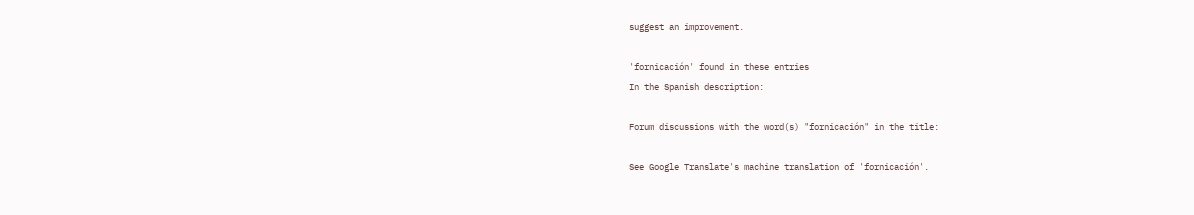suggest an improvement.

'fornicación' found in these entries
In the Spanish description:

Forum discussions with the word(s) "fornicación" in the title:

See Google Translate's machine translation of 'fornicación'.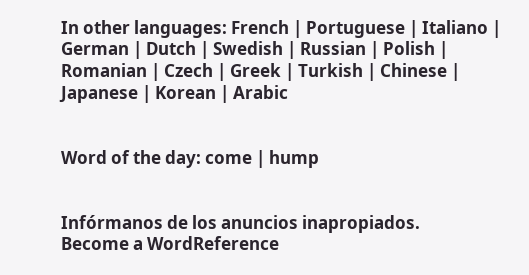In other languages: French | Portuguese | Italiano | German | Dutch | Swedish | Russian | Polish | Romanian | Czech | Greek | Turkish | Chinese | Japanese | Korean | Arabic


Word of the day: come | hump


Infórmanos de los anuncios inapropiados.
Become a WordReference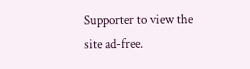Supporter to view the site ad-free.